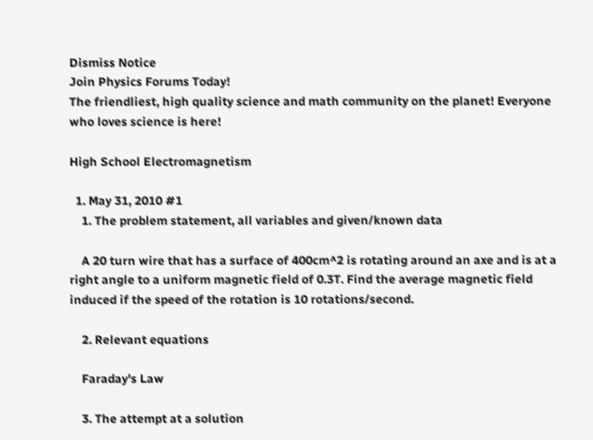Dismiss Notice
Join Physics Forums Today!
The friendliest, high quality science and math community on the planet! Everyone who loves science is here!

High School Electromagnetism

  1. May 31, 2010 #1
    1. The problem statement, all variables and given/known data

    A 20 turn wire that has a surface of 400cm^2 is rotating around an axe and is at a right angle to a uniform magnetic field of 0.3T. Find the average magnetic field induced if the speed of the rotation is 10 rotations/second.

    2. Relevant equations

    Faraday's Law

    3. The attempt at a solution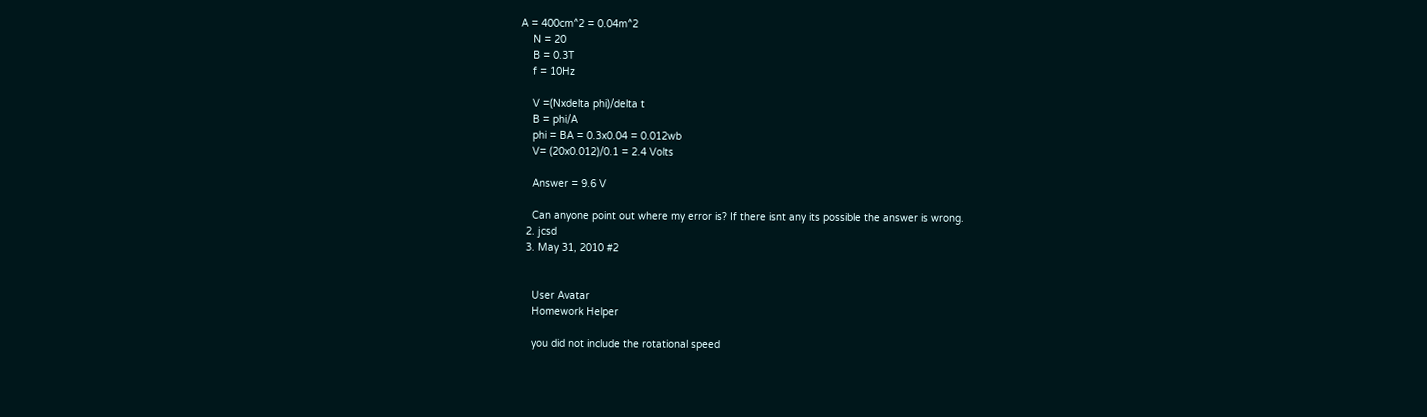A = 400cm^2 = 0.04m^2
    N = 20
    B = 0.3T
    f = 10Hz

    V =(Nxdelta phi)/delta t
    B = phi/A
    phi = BA = 0.3x0.04 = 0.012wb
    V= (20x0.012)/0.1 = 2.4 Volts

    Answer = 9.6 V

    Can anyone point out where my error is? If there isnt any its possible the answer is wrong.
  2. jcsd
  3. May 31, 2010 #2


    User Avatar
    Homework Helper

    you did not include the rotational speed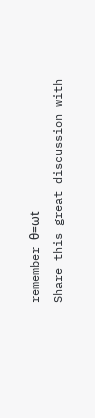remember θ=ωt
Share this great discussion with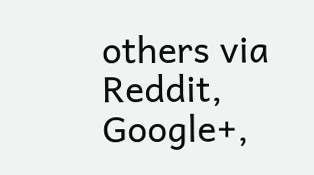others via Reddit, Google+,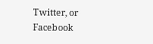Twitter, or Facebook